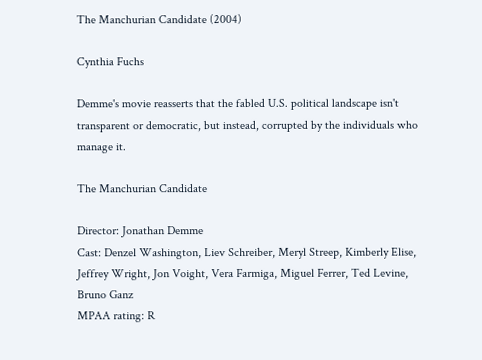The Manchurian Candidate (2004)

Cynthia Fuchs

Demme's movie reasserts that the fabled U.S. political landscape isn't transparent or democratic, but instead, corrupted by the individuals who manage it.

The Manchurian Candidate

Director: Jonathan Demme
Cast: Denzel Washington, Liev Schreiber, Meryl Streep, Kimberly Elise, Jeffrey Wright, Jon Voight, Vera Farmiga, Miguel Ferrer, Ted Levine, Bruno Ganz
MPAA rating: R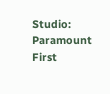Studio: Paramount
First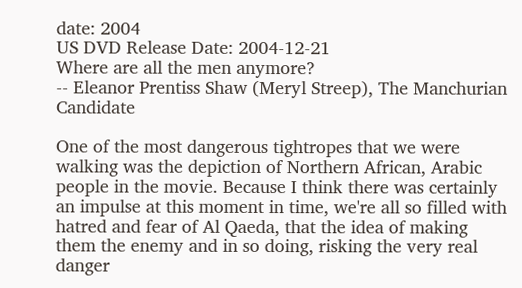date: 2004
US DVD Release Date: 2004-12-21
Where are all the men anymore?
-- Eleanor Prentiss Shaw (Meryl Streep), The Manchurian Candidate

One of the most dangerous tightropes that we were walking was the depiction of Northern African, Arabic people in the movie. Because I think there was certainly an impulse at this moment in time, we're all so filled with hatred and fear of Al Qaeda, that the idea of making them the enemy and in so doing, risking the very real danger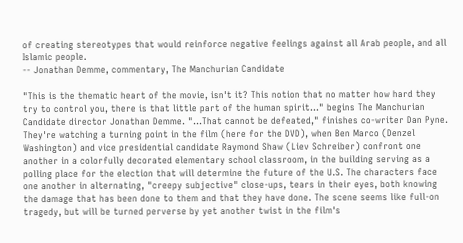of creating stereotypes that would reinforce negative feelings against all Arab people, and all Islamic people.
-- Jonathan Demme, commentary, The Manchurian Candidate

"This is the thematic heart of the movie, isn't it? This notion that no matter how hard they try to control you, there is that little part of the human spirit..." begins The Manchurian Candidate director Jonathan Demme. "...That cannot be defeated," finishes co-writer Dan Pyne. They're watching a turning point in the film (here for the DVD), when Ben Marco (Denzel Washington) and vice presidential candidate Raymond Shaw (Liev Schreiber) confront one another in a colorfully decorated elementary school classroom, in the building serving as a polling place for the election that will determine the future of the U.S. The characters face one another in alternating, "creepy subjective" close-ups, tears in their eyes, both knowing the damage that has been done to them and that they have done. The scene seems like full-on tragedy, but will be turned perverse by yet another twist in the film's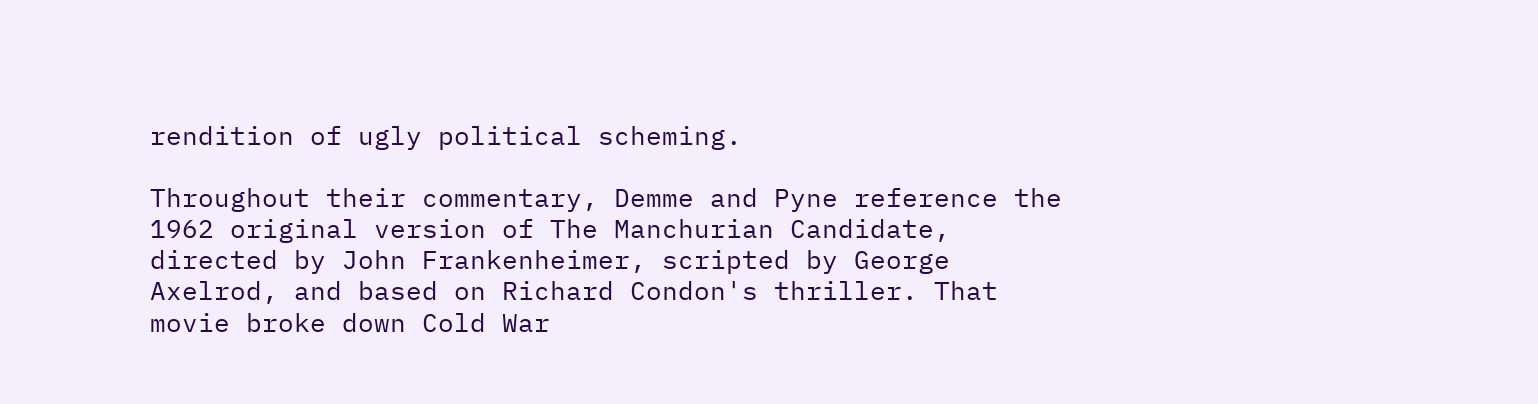rendition of ugly political scheming.

Throughout their commentary, Demme and Pyne reference the 1962 original version of The Manchurian Candidate, directed by John Frankenheimer, scripted by George Axelrod, and based on Richard Condon's thriller. That movie broke down Cold War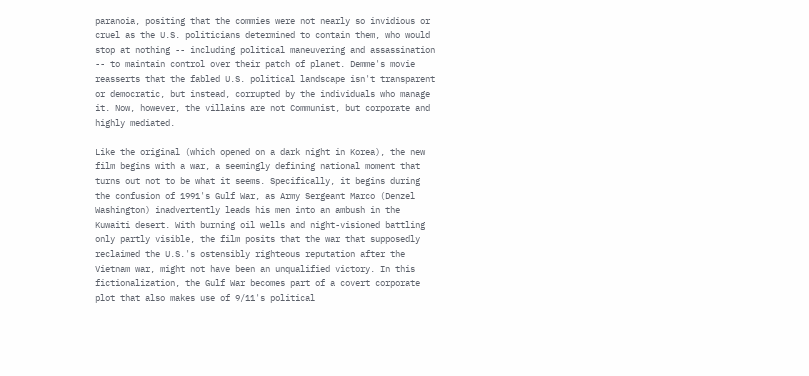paranoia, positing that the commies were not nearly so invidious or cruel as the U.S. politicians determined to contain them, who would stop at nothing -- including political maneuvering and assassination -- to maintain control over their patch of planet. Demme's movie reasserts that the fabled U.S. political landscape isn't transparent or democratic, but instead, corrupted by the individuals who manage it. Now, however, the villains are not Communist, but corporate and highly mediated.

Like the original (which opened on a dark night in Korea), the new film begins with a war, a seemingly defining national moment that turns out not to be what it seems. Specifically, it begins during the confusion of 1991's Gulf War, as Army Sergeant Marco (Denzel Washington) inadvertently leads his men into an ambush in the Kuwaiti desert. With burning oil wells and night-visioned battling only partly visible, the film posits that the war that supposedly reclaimed the U.S.'s ostensibly righteous reputation after the Vietnam war, might not have been an unqualified victory. In this fictionalization, the Gulf War becomes part of a covert corporate plot that also makes use of 9/11's political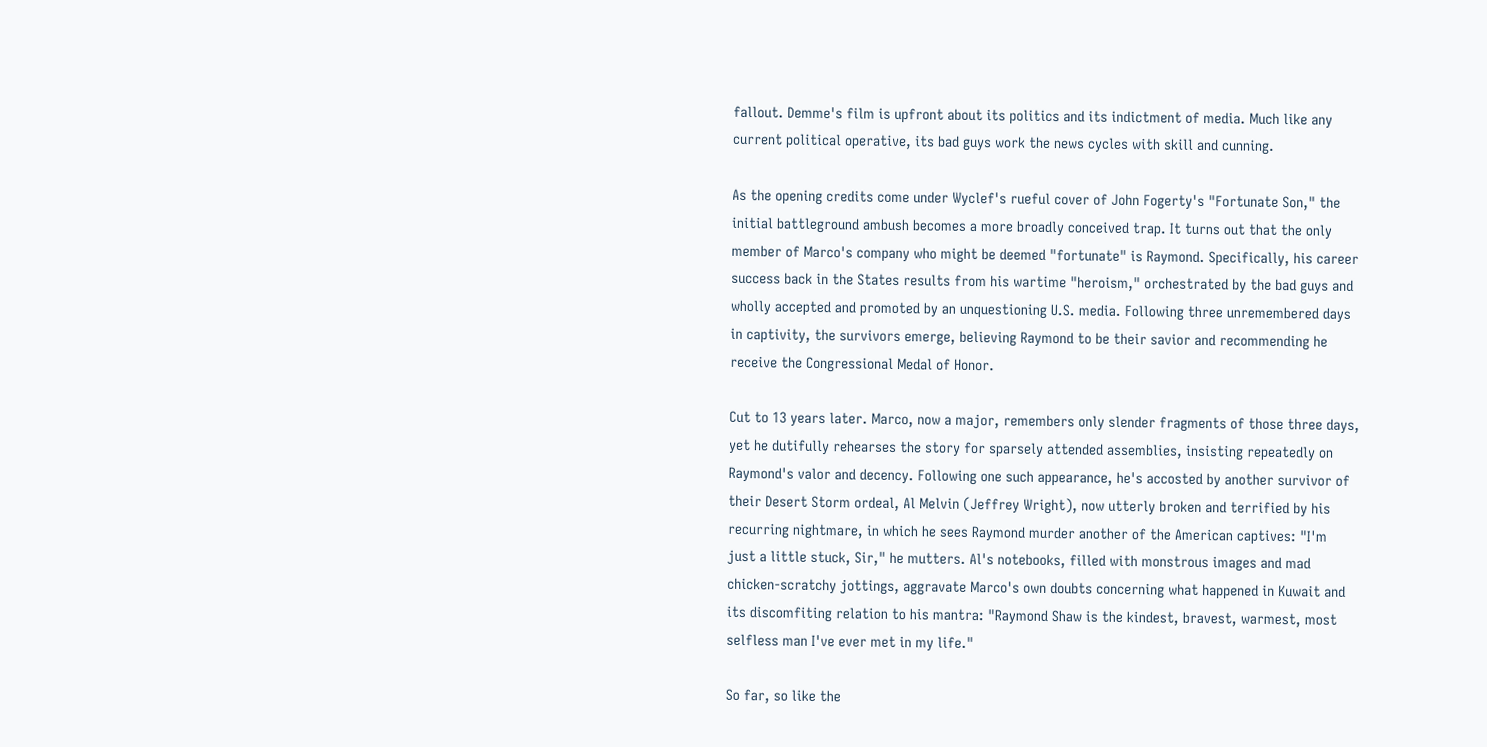fallout. Demme's film is upfront about its politics and its indictment of media. Much like any current political operative, its bad guys work the news cycles with skill and cunning.

As the opening credits come under Wyclef's rueful cover of John Fogerty's "Fortunate Son," the initial battleground ambush becomes a more broadly conceived trap. It turns out that the only member of Marco's company who might be deemed "fortunate" is Raymond. Specifically, his career success back in the States results from his wartime "heroism," orchestrated by the bad guys and wholly accepted and promoted by an unquestioning U.S. media. Following three unremembered days in captivity, the survivors emerge, believing Raymond to be their savior and recommending he receive the Congressional Medal of Honor.

Cut to 13 years later. Marco, now a major, remembers only slender fragments of those three days, yet he dutifully rehearses the story for sparsely attended assemblies, insisting repeatedly on Raymond's valor and decency. Following one such appearance, he's accosted by another survivor of their Desert Storm ordeal, Al Melvin (Jeffrey Wright), now utterly broken and terrified by his recurring nightmare, in which he sees Raymond murder another of the American captives: "I'm just a little stuck, Sir," he mutters. Al's notebooks, filled with monstrous images and mad chicken-scratchy jottings, aggravate Marco's own doubts concerning what happened in Kuwait and its discomfiting relation to his mantra: "Raymond Shaw is the kindest, bravest, warmest, most selfless man I've ever met in my life."

So far, so like the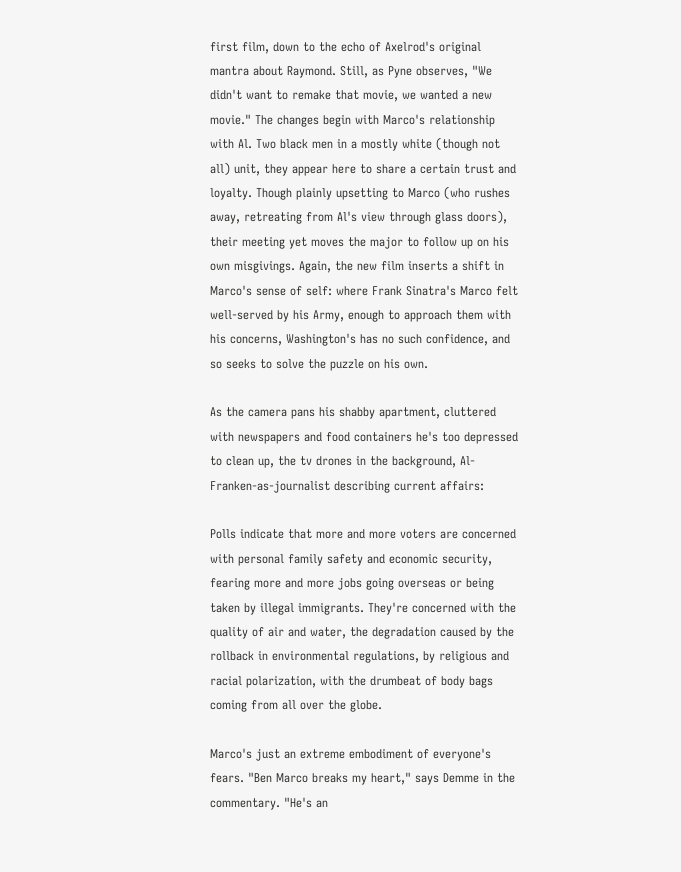first film, down to the echo of Axelrod's original mantra about Raymond. Still, as Pyne observes, "We didn't want to remake that movie, we wanted a new movie." The changes begin with Marco's relationship with Al. Two black men in a mostly white (though not all) unit, they appear here to share a certain trust and loyalty. Though plainly upsetting to Marco (who rushes away, retreating from Al's view through glass doors), their meeting yet moves the major to follow up on his own misgivings. Again, the new film inserts a shift in Marco's sense of self: where Frank Sinatra's Marco felt well-served by his Army, enough to approach them with his concerns, Washington's has no such confidence, and so seeks to solve the puzzle on his own.

As the camera pans his shabby apartment, cluttered with newspapers and food containers he's too depressed to clean up, the tv drones in the background, Al-Franken-as-journalist describing current affairs:

Polls indicate that more and more voters are concerned with personal family safety and economic security, fearing more and more jobs going overseas or being taken by illegal immigrants. They're concerned with the quality of air and water, the degradation caused by the rollback in environmental regulations, by religious and racial polarization, with the drumbeat of body bags coming from all over the globe.

Marco's just an extreme embodiment of everyone's fears. "Ben Marco breaks my heart," says Demme in the commentary. "He's an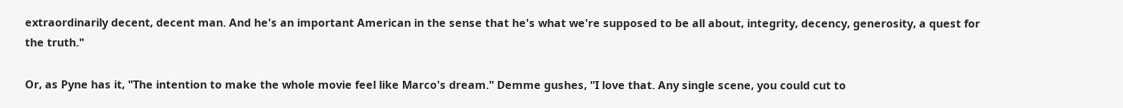extraordinarily decent, decent man. And he's an important American in the sense that he's what we're supposed to be all about, integrity, decency, generosity, a quest for the truth."

Or, as Pyne has it, "The intention to make the whole movie feel like Marco's dream." Demme gushes, "I love that. Any single scene, you could cut to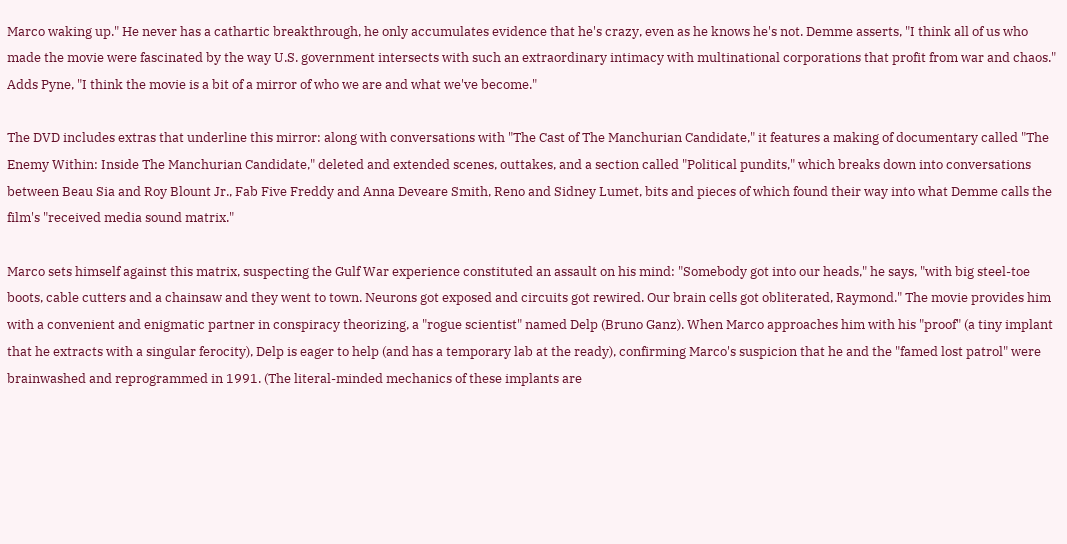Marco waking up." He never has a cathartic breakthrough, he only accumulates evidence that he's crazy, even as he knows he's not. Demme asserts, "I think all of us who made the movie were fascinated by the way U.S. government intersects with such an extraordinary intimacy with multinational corporations that profit from war and chaos." Adds Pyne, "I think the movie is a bit of a mirror of who we are and what we've become."

The DVD includes extras that underline this mirror: along with conversations with "The Cast of The Manchurian Candidate," it features a making of documentary called "The Enemy Within: Inside The Manchurian Candidate," deleted and extended scenes, outtakes, and a section called "Political pundits," which breaks down into conversations between Beau Sia and Roy Blount Jr., Fab Five Freddy and Anna Deveare Smith, Reno and Sidney Lumet, bits and pieces of which found their way into what Demme calls the film's "received media sound matrix."

Marco sets himself against this matrix, suspecting the Gulf War experience constituted an assault on his mind: "Somebody got into our heads," he says, "with big steel-toe boots, cable cutters and a chainsaw and they went to town. Neurons got exposed and circuits got rewired. Our brain cells got obliterated, Raymond." The movie provides him with a convenient and enigmatic partner in conspiracy theorizing, a "rogue scientist" named Delp (Bruno Ganz). When Marco approaches him with his "proof" (a tiny implant that he extracts with a singular ferocity), Delp is eager to help (and has a temporary lab at the ready), confirming Marco's suspicion that he and the "famed lost patrol" were brainwashed and reprogrammed in 1991. (The literal-minded mechanics of these implants are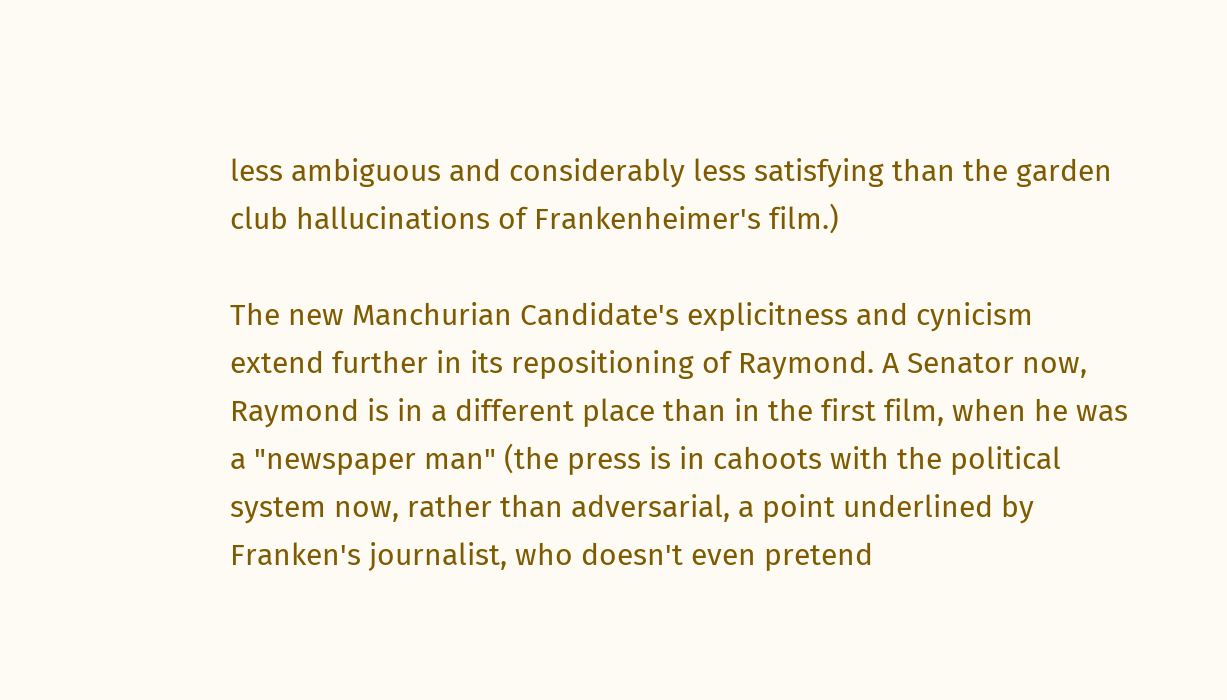less ambiguous and considerably less satisfying than the garden club hallucinations of Frankenheimer's film.)

The new Manchurian Candidate's explicitness and cynicism extend further in its repositioning of Raymond. A Senator now, Raymond is in a different place than in the first film, when he was a "newspaper man" (the press is in cahoots with the political system now, rather than adversarial, a point underlined by Franken's journalist, who doesn't even pretend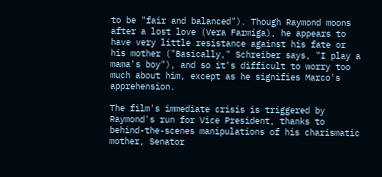to be "fair and balanced"). Though Raymond moons after a lost love (Vera Farmiga), he appears to have very little resistance against his fate or his mother ("Basically," Schreiber says, "I play a mama's boy"), and so it's difficult to worry too much about him, except as he signifies Marco's apprehension.

The film's immediate crisis is triggered by Raymond's run for Vice President, thanks to behind-the-scenes manipulations of his charismatic mother, Senator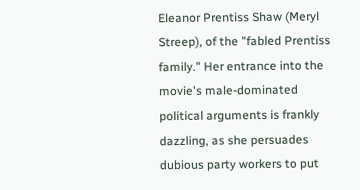Eleanor Prentiss Shaw (Meryl Streep), of the "fabled Prentiss family." Her entrance into the movie's male-dominated political arguments is frankly dazzling, as she persuades dubious party workers to put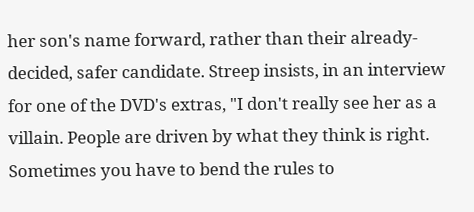her son's name forward, rather than their already-decided, safer candidate. Streep insists, in an interview for one of the DVD's extras, "I don't really see her as a villain. People are driven by what they think is right. Sometimes you have to bend the rules to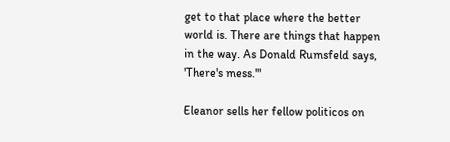get to that place where the better world is. There are things that happen in the way. As Donald Rumsfeld says, 'There's mess.'"

Eleanor sells her fellow politicos on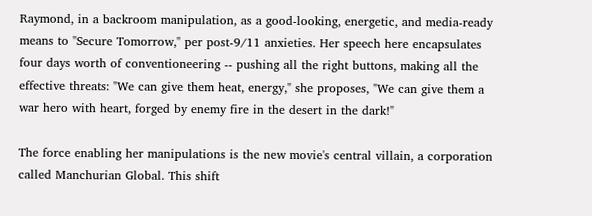Raymond, in a backroom manipulation, as a good-looking, energetic, and media-ready means to "Secure Tomorrow," per post-9/11 anxieties. Her speech here encapsulates four days worth of conventioneering -- pushing all the right buttons, making all the effective threats: "We can give them heat, energy," she proposes, "We can give them a war hero with heart, forged by enemy fire in the desert in the dark!"

The force enabling her manipulations is the new movie's central villain, a corporation called Manchurian Global. This shift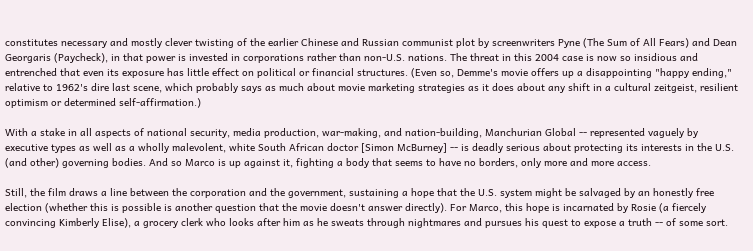constitutes necessary and mostly clever twisting of the earlier Chinese and Russian communist plot by screenwriters Pyne (The Sum of All Fears) and Dean Georgaris (Paycheck), in that power is invested in corporations rather than non-U.S. nations. The threat in this 2004 case is now so insidious and entrenched that even its exposure has little effect on political or financial structures. (Even so, Demme's movie offers up a disappointing "happy ending," relative to 1962's dire last scene, which probably says as much about movie marketing strategies as it does about any shift in a cultural zeitgeist, resilient optimism or determined self-affirmation.)

With a stake in all aspects of national security, media production, war-making, and nation-building, Manchurian Global -- represented vaguely by executive types as well as a wholly malevolent, white South African doctor [Simon McBurney] -- is deadly serious about protecting its interests in the U.S. (and other) governing bodies. And so Marco is up against it, fighting a body that seems to have no borders, only more and more access.

Still, the film draws a line between the corporation and the government, sustaining a hope that the U.S. system might be salvaged by an honestly free election (whether this is possible is another question that the movie doesn't answer directly). For Marco, this hope is incarnated by Rosie (a fiercely convincing Kimberly Elise), a grocery clerk who looks after him as he sweats through nightmares and pursues his quest to expose a truth -- of some sort.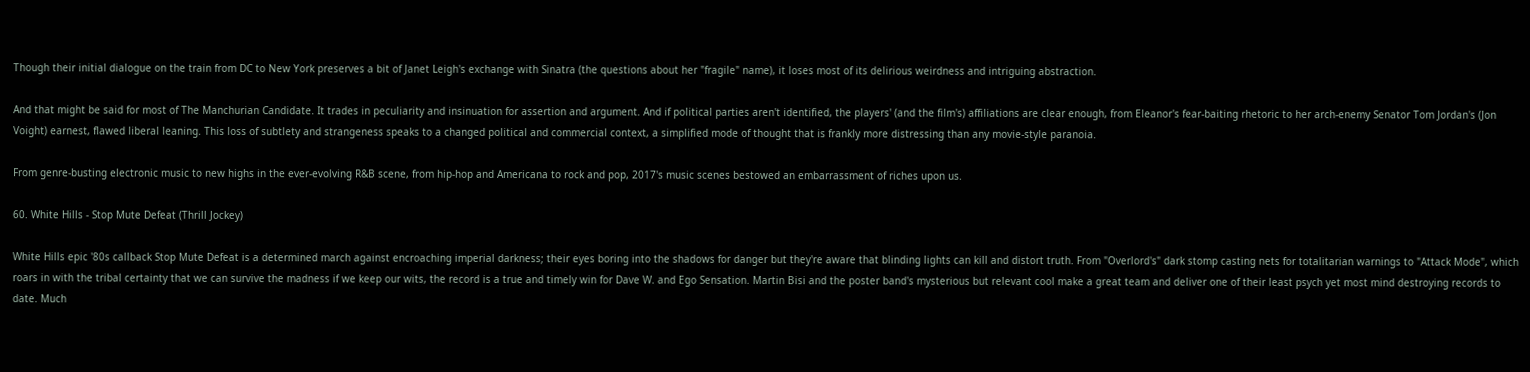Though their initial dialogue on the train from DC to New York preserves a bit of Janet Leigh's exchange with Sinatra (the questions about her "fragile" name), it loses most of its delirious weirdness and intriguing abstraction.

And that might be said for most of The Manchurian Candidate. It trades in peculiarity and insinuation for assertion and argument. And if political parties aren't identified, the players' (and the film's) affiliations are clear enough, from Eleanor's fear-baiting rhetoric to her arch-enemy Senator Tom Jordan's (Jon Voight) earnest, flawed liberal leaning. This loss of subtlety and strangeness speaks to a changed political and commercial context, a simplified mode of thought that is frankly more distressing than any movie-style paranoia.

From genre-busting electronic music to new highs in the ever-evolving R&B scene, from hip-hop and Americana to rock and pop, 2017's music scenes bestowed an embarrassment of riches upon us.

60. White Hills - Stop Mute Defeat (Thrill Jockey)

White Hills epic '80s callback Stop Mute Defeat is a determined march against encroaching imperial darkness; their eyes boring into the shadows for danger but they're aware that blinding lights can kill and distort truth. From "Overlord's" dark stomp casting nets for totalitarian warnings to "Attack Mode", which roars in with the tribal certainty that we can survive the madness if we keep our wits, the record is a true and timely win for Dave W. and Ego Sensation. Martin Bisi and the poster band's mysterious but relevant cool make a great team and deliver one of their least psych yet most mind destroying records to date. Much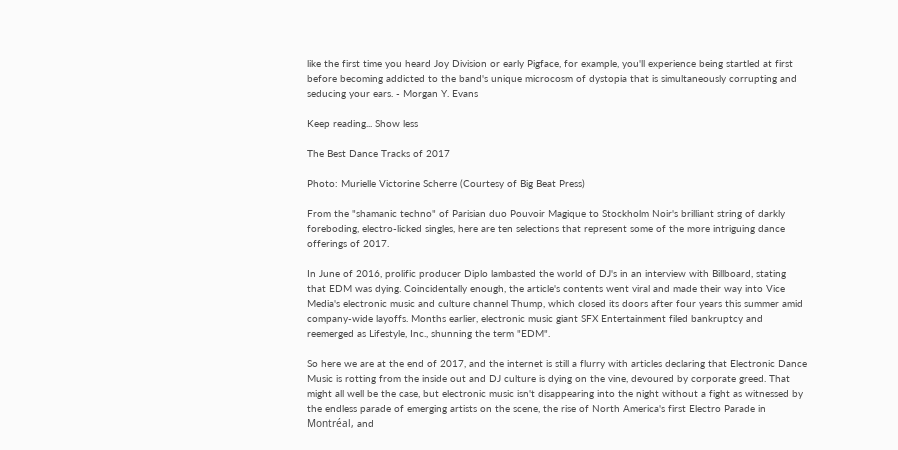like the first time you heard Joy Division or early Pigface, for example, you'll experience being startled at first before becoming addicted to the band's unique microcosm of dystopia that is simultaneously corrupting and seducing your ears. - Morgan Y. Evans

Keep reading... Show less

The Best Dance Tracks of 2017

Photo: Murielle Victorine Scherre (Courtesy of Big Beat Press)

From the "shamanic techno" of Parisian duo Pouvoir Magique to Stockholm Noir's brilliant string of darkly foreboding, electro-licked singles, here are ten selections that represent some of the more intriguing dance offerings of 2017.

In June of 2016, prolific producer Diplo lambasted the world of DJ's in an interview with Billboard, stating that EDM was dying. Coincidentally enough, the article's contents went viral and made their way into Vice Media's electronic music and culture channel Thump, which closed its doors after four years this summer amid company-wide layoffs. Months earlier, electronic music giant SFX Entertainment filed bankruptcy and reemerged as Lifestyle, Inc., shunning the term "EDM".

So here we are at the end of 2017, and the internet is still a flurry with articles declaring that Electronic Dance Music is rotting from the inside out and DJ culture is dying on the vine, devoured by corporate greed. That might all well be the case, but electronic music isn't disappearing into the night without a fight as witnessed by the endless parade of emerging artists on the scene, the rise of North America's first Electro Parade in Montréal, and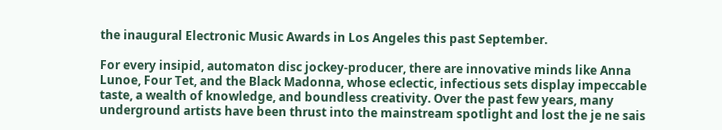the inaugural Electronic Music Awards in Los Angeles this past September.

For every insipid, automaton disc jockey-producer, there are innovative minds like Anna Lunoe, Four Tet, and the Black Madonna, whose eclectic, infectious sets display impeccable taste, a wealth of knowledge, and boundless creativity. Over the past few years, many underground artists have been thrust into the mainstream spotlight and lost the je ne sais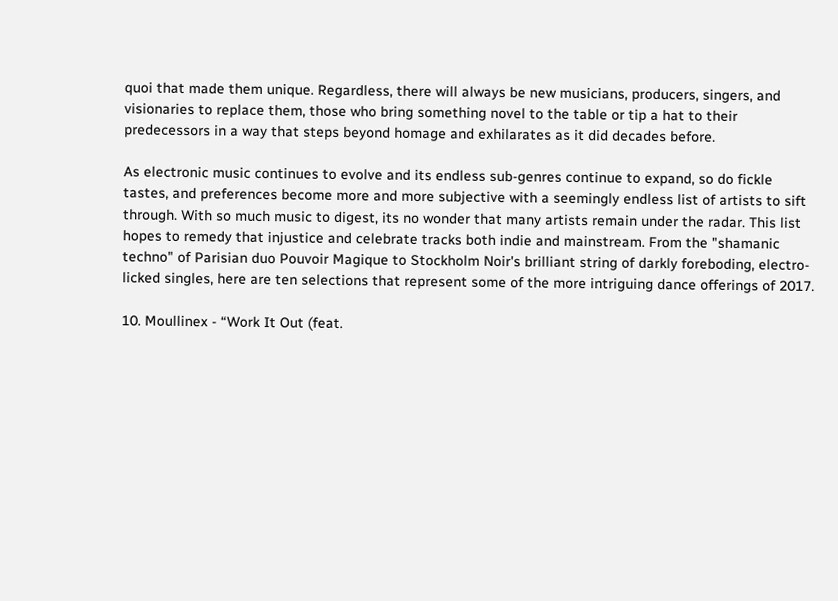quoi that made them unique. Regardless, there will always be new musicians, producers, singers, and visionaries to replace them, those who bring something novel to the table or tip a hat to their predecessors in a way that steps beyond homage and exhilarates as it did decades before.

As electronic music continues to evolve and its endless sub-genres continue to expand, so do fickle tastes, and preferences become more and more subjective with a seemingly endless list of artists to sift through. With so much music to digest, its no wonder that many artists remain under the radar. This list hopes to remedy that injustice and celebrate tracks both indie and mainstream. From the "shamanic techno" of Parisian duo Pouvoir Magique to Stockholm Noir's brilliant string of darkly foreboding, electro-licked singles, here are ten selections that represent some of the more intriguing dance offerings of 2017.

10. Moullinex - “Work It Out (feat.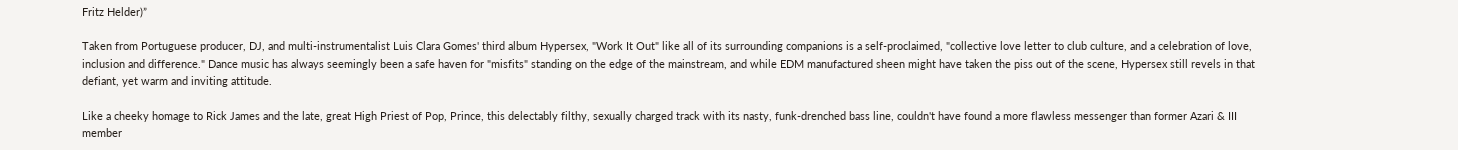Fritz Helder)”

Taken from Portuguese producer, DJ, and multi-instrumentalist Luis Clara Gomes' third album Hypersex, "Work It Out" like all of its surrounding companions is a self-proclaimed, "collective love letter to club culture, and a celebration of love, inclusion and difference." Dance music has always seemingly been a safe haven for "misfits" standing on the edge of the mainstream, and while EDM manufactured sheen might have taken the piss out of the scene, Hypersex still revels in that defiant, yet warm and inviting attitude.

Like a cheeky homage to Rick James and the late, great High Priest of Pop, Prince, this delectably filthy, sexually charged track with its nasty, funk-drenched bass line, couldn't have found a more flawless messenger than former Azari & III member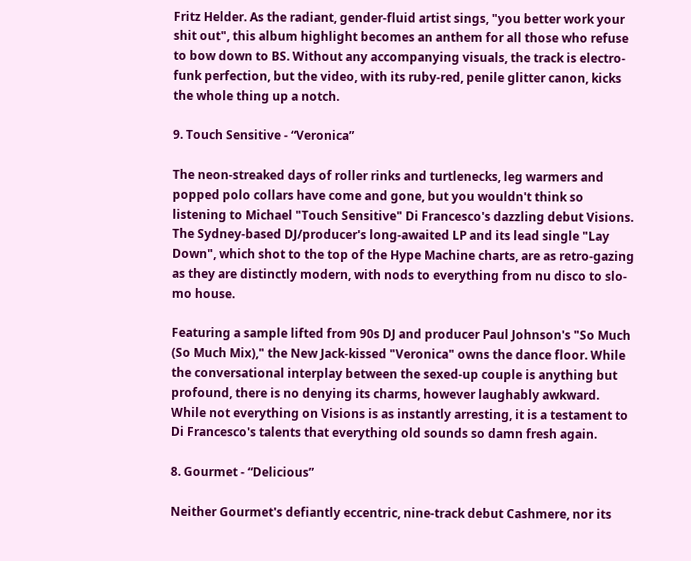Fritz Helder. As the radiant, gender-fluid artist sings, "you better work your shit out", this album highlight becomes an anthem for all those who refuse to bow down to BS. Without any accompanying visuals, the track is electro-funk perfection, but the video, with its ruby-red, penile glitter canon, kicks the whole thing up a notch.

9. Touch Sensitive - “Veronica”

The neon-streaked days of roller rinks and turtlenecks, leg warmers and popped polo collars have come and gone, but you wouldn't think so listening to Michael "Touch Sensitive" Di Francesco's dazzling debut Visions. The Sydney-based DJ/producer's long-awaited LP and its lead single "Lay Down", which shot to the top of the Hype Machine charts, are as retro-gazing as they are distinctly modern, with nods to everything from nu disco to slo-mo house.

Featuring a sample lifted from 90s DJ and producer Paul Johnson's "So Much (So Much Mix)," the New Jack-kissed "Veronica" owns the dance floor. While the conversational interplay between the sexed-up couple is anything but profound, there is no denying its charms, however laughably awkward. While not everything on Visions is as instantly arresting, it is a testament to Di Francesco's talents that everything old sounds so damn fresh again.

8. Gourmet - “Delicious”

Neither Gourmet's defiantly eccentric, nine-track debut Cashmere, nor its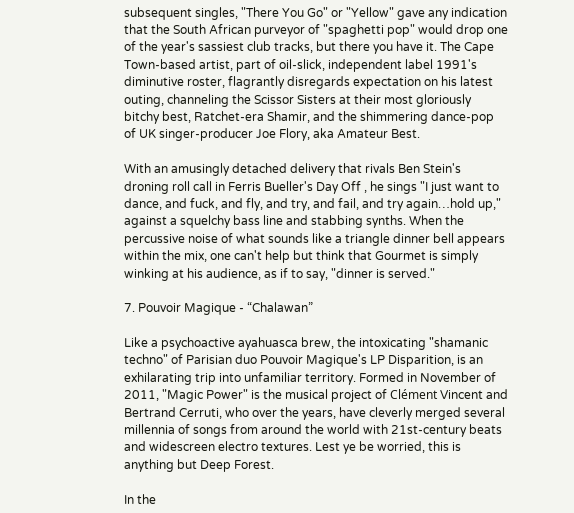subsequent singles, "There You Go" or "Yellow" gave any indication that the South African purveyor of "spaghetti pop" would drop one of the year's sassiest club tracks, but there you have it. The Cape Town-based artist, part of oil-slick, independent label 1991's diminutive roster, flagrantly disregards expectation on his latest outing, channeling the Scissor Sisters at their most gloriously bitchy best, Ratchet-era Shamir, and the shimmering dance-pop of UK singer-producer Joe Flory, aka Amateur Best.

With an amusingly detached delivery that rivals Ben Stein's droning roll call in Ferris Bueller's Day Off , he sings "I just want to dance, and fuck, and fly, and try, and fail, and try again…hold up," against a squelchy bass line and stabbing synths. When the percussive noise of what sounds like a triangle dinner bell appears within the mix, one can't help but think that Gourmet is simply winking at his audience, as if to say, "dinner is served."

7. Pouvoir Magique - “Chalawan”

Like a psychoactive ayahuasca brew, the intoxicating "shamanic techno" of Parisian duo Pouvoir Magique's LP Disparition, is an exhilarating trip into unfamiliar territory. Formed in November of 2011, "Magic Power" is the musical project of Clément Vincent and Bertrand Cerruti, who over the years, have cleverly merged several millennia of songs from around the world with 21st-century beats and widescreen electro textures. Lest ye be worried, this is anything but Deep Forest.

In the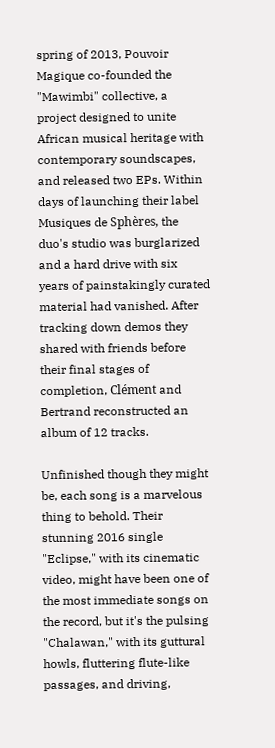spring of 2013, Pouvoir Magique co-founded the "Mawimbi" collective, a project designed to unite African musical heritage with contemporary soundscapes, and released two EPs. Within days of launching their label Musiques de Sphères, the duo's studio was burglarized and a hard drive with six years of painstakingly curated material had vanished. After tracking down demos they shared with friends before their final stages of completion, Clément and Bertrand reconstructed an album of 12 tracks.

Unfinished though they might be, each song is a marvelous thing to behold. Their stunning 2016 single "Eclipse," with its cinematic video, might have been one of the most immediate songs on the record, but it's the pulsing "Chalawan," with its guttural howls, fluttering flute-like passages, and driving,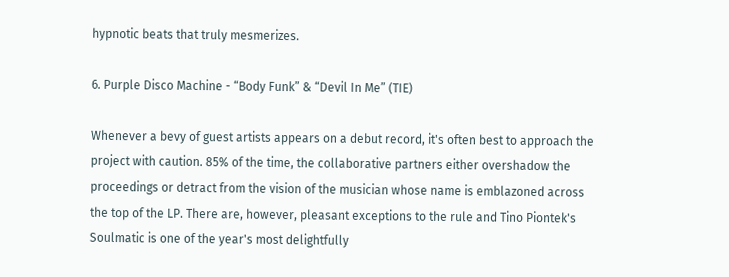hypnotic beats that truly mesmerizes.

6. Purple Disco Machine - “Body Funk” & “Devil In Me” (TIE)

Whenever a bevy of guest artists appears on a debut record, it's often best to approach the project with caution. 85% of the time, the collaborative partners either overshadow the proceedings or detract from the vision of the musician whose name is emblazoned across the top of the LP. There are, however, pleasant exceptions to the rule and Tino Piontek's Soulmatic is one of the year's most delightfully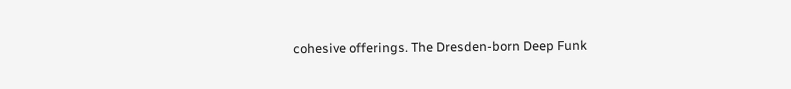cohesive offerings. The Dresden-born Deep Funk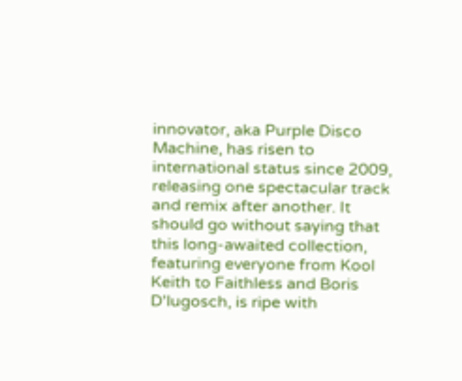innovator, aka Purple Disco Machine, has risen to international status since 2009, releasing one spectacular track and remix after another. It should go without saying that this long-awaited collection, featuring everyone from Kool Keith to Faithless and Boris D'lugosch, is ripe with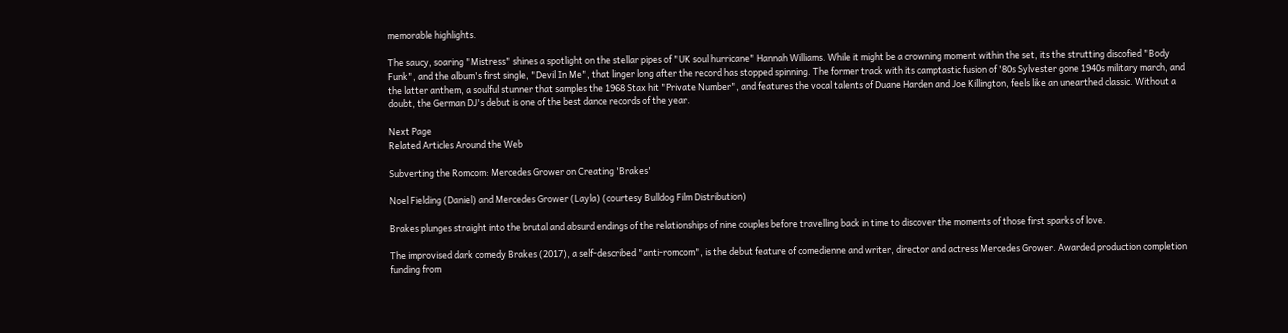memorable highlights.

The saucy, soaring "Mistress" shines a spotlight on the stellar pipes of "UK soul hurricane" Hannah Williams. While it might be a crowning moment within the set, its the strutting discofied "Body Funk", and the album's first single, "Devil In Me", that linger long after the record has stopped spinning. The former track with its camptastic fusion of '80s Sylvester gone 1940s military march, and the latter anthem, a soulful stunner that samples the 1968 Stax hit "Private Number", and features the vocal talents of Duane Harden and Joe Killington, feels like an unearthed classic. Without a doubt, the German DJ's debut is one of the best dance records of the year.

Next Page
Related Articles Around the Web

Subverting the Romcom: Mercedes Grower on Creating 'Brakes'

Noel Fielding (Daniel) and Mercedes Grower (Layla) (courtesy Bulldog Film Distribution)

Brakes plunges straight into the brutal and absurd endings of the relationships of nine couples before travelling back in time to discover the moments of those first sparks of love.

The improvised dark comedy Brakes (2017), a self-described "anti-romcom", is the debut feature of comedienne and writer, director and actress Mercedes Grower. Awarded production completion funding from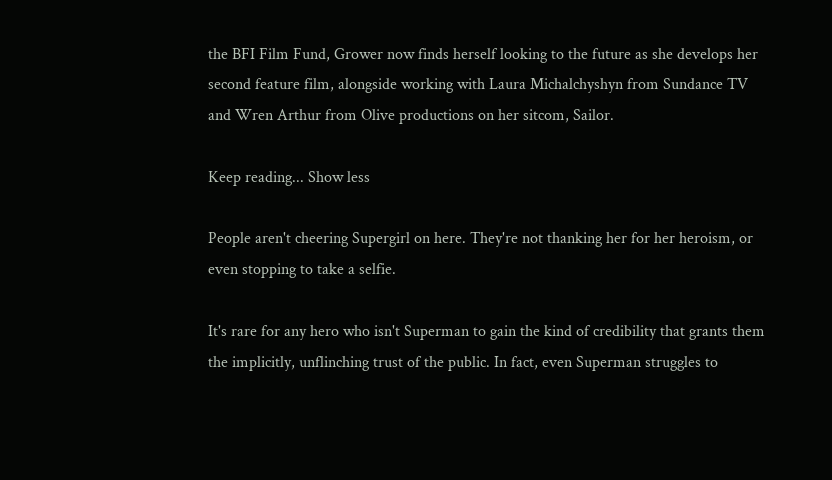the BFI Film Fund, Grower now finds herself looking to the future as she develops her second feature film, alongside working with Laura Michalchyshyn from Sundance TV and Wren Arthur from Olive productions on her sitcom, Sailor.

Keep reading... Show less

People aren't cheering Supergirl on here. They're not thanking her for her heroism, or even stopping to take a selfie.

It's rare for any hero who isn't Superman to gain the kind of credibility that grants them the implicitly, unflinching trust of the public. In fact, even Superman struggles to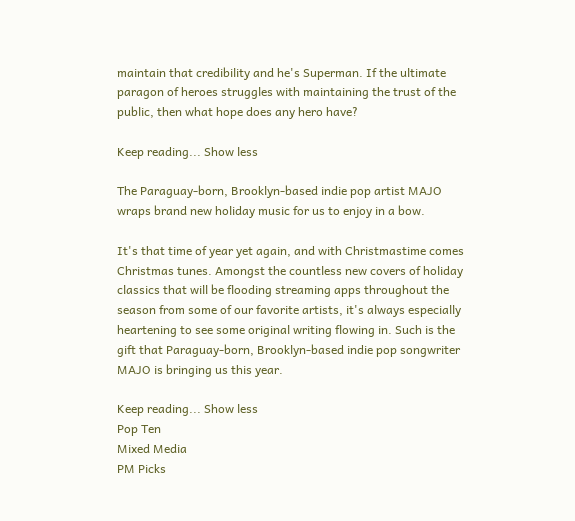maintain that credibility and he's Superman. If the ultimate paragon of heroes struggles with maintaining the trust of the public, then what hope does any hero have?

Keep reading... Show less

The Paraguay-born, Brooklyn-based indie pop artist MAJO wraps brand new holiday music for us to enjoy in a bow.

It's that time of year yet again, and with Christmastime comes Christmas tunes. Amongst the countless new covers of holiday classics that will be flooding streaming apps throughout the season from some of our favorite artists, it's always especially heartening to see some original writing flowing in. Such is the gift that Paraguay-born, Brooklyn-based indie pop songwriter MAJO is bringing us this year.

Keep reading... Show less
Pop Ten
Mixed Media
PM Picks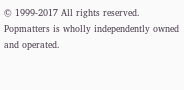© 1999-2017 All rights reserved.
Popmatters is wholly independently owned and operated.